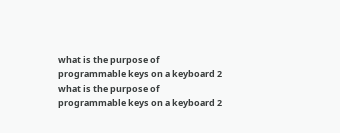what is the purpose of programmable keys on a keyboard 2
what is the purpose of programmable keys on a keyboard 2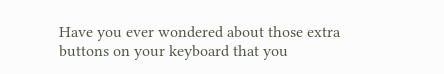Have you ever wondered about those extra buttons on your keyboard that you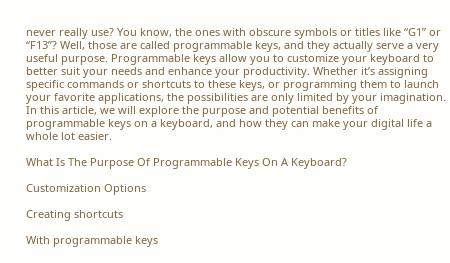never really use? You know, the ones with obscure symbols or titles like “G1” or “F13”? Well, those are called programmable keys, and they actually serve a very useful purpose. Programmable keys allow you to customize your keyboard to better suit your needs and enhance your productivity. Whether it’s assigning specific commands or shortcuts to these keys, or programming them to launch your favorite applications, the possibilities are only limited by your imagination. In this article, we will explore the purpose and potential benefits of programmable keys on a keyboard, and how they can make your digital life a whole lot easier.

What Is The Purpose Of Programmable Keys On A Keyboard?

Customization Options

Creating shortcuts

With programmable keys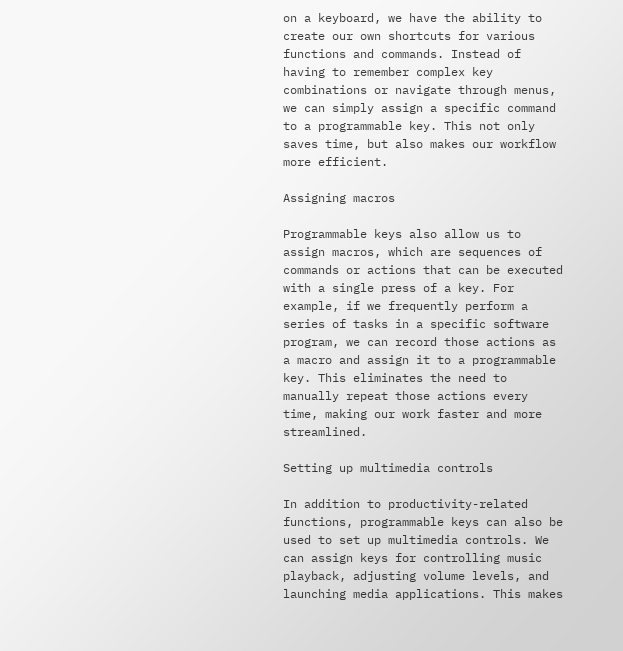on a keyboard, we have the ability to create our own shortcuts for various functions and commands. Instead of having to remember complex key combinations or navigate through menus, we can simply assign a specific command to a programmable key. This not only saves time, but also makes our workflow more efficient.

Assigning macros

Programmable keys also allow us to assign macros, which are sequences of commands or actions that can be executed with a single press of a key. For example, if we frequently perform a series of tasks in a specific software program, we can record those actions as a macro and assign it to a programmable key. This eliminates the need to manually repeat those actions every time, making our work faster and more streamlined.

Setting up multimedia controls

In addition to productivity-related functions, programmable keys can also be used to set up multimedia controls. We can assign keys for controlling music playback, adjusting volume levels, and launching media applications. This makes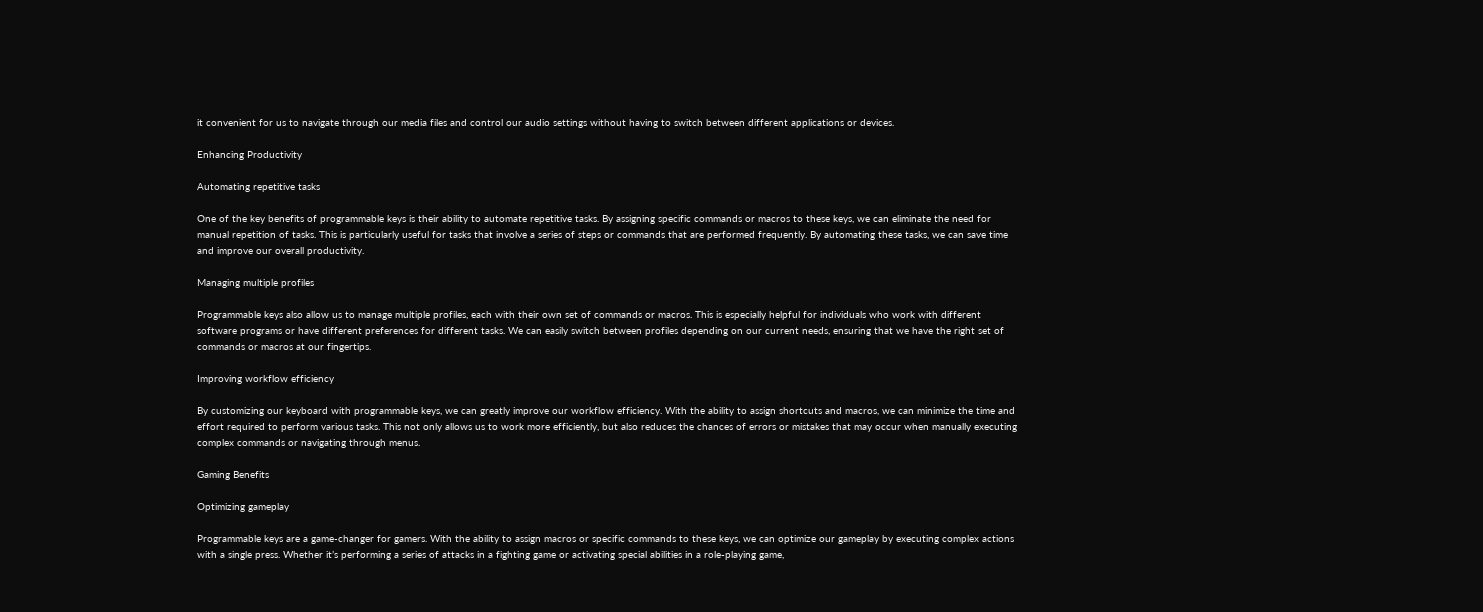it convenient for us to navigate through our media files and control our audio settings without having to switch between different applications or devices.

Enhancing Productivity

Automating repetitive tasks

One of the key benefits of programmable keys is their ability to automate repetitive tasks. By assigning specific commands or macros to these keys, we can eliminate the need for manual repetition of tasks. This is particularly useful for tasks that involve a series of steps or commands that are performed frequently. By automating these tasks, we can save time and improve our overall productivity.

Managing multiple profiles

Programmable keys also allow us to manage multiple profiles, each with their own set of commands or macros. This is especially helpful for individuals who work with different software programs or have different preferences for different tasks. We can easily switch between profiles depending on our current needs, ensuring that we have the right set of commands or macros at our fingertips.

Improving workflow efficiency

By customizing our keyboard with programmable keys, we can greatly improve our workflow efficiency. With the ability to assign shortcuts and macros, we can minimize the time and effort required to perform various tasks. This not only allows us to work more efficiently, but also reduces the chances of errors or mistakes that may occur when manually executing complex commands or navigating through menus.

Gaming Benefits

Optimizing gameplay

Programmable keys are a game-changer for gamers. With the ability to assign macros or specific commands to these keys, we can optimize our gameplay by executing complex actions with a single press. Whether it’s performing a series of attacks in a fighting game or activating special abilities in a role-playing game,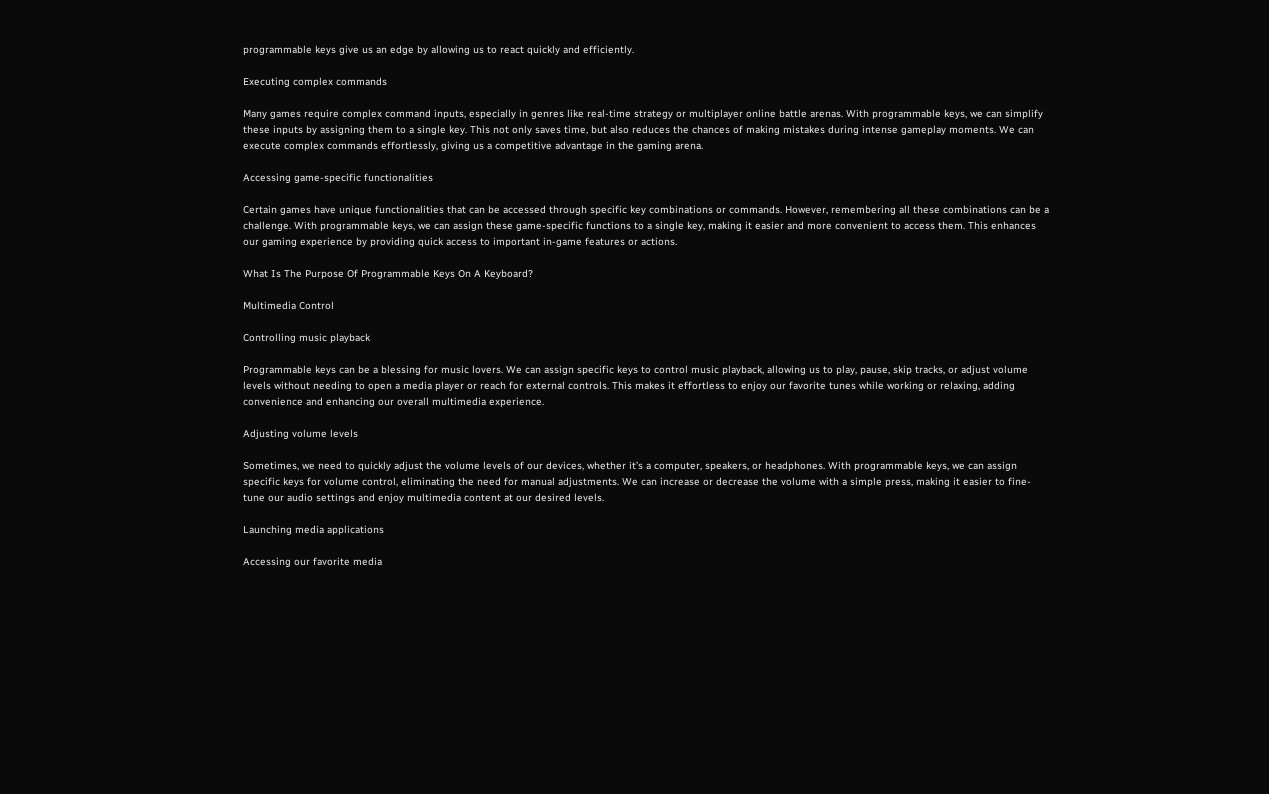programmable keys give us an edge by allowing us to react quickly and efficiently.

Executing complex commands

Many games require complex command inputs, especially in genres like real-time strategy or multiplayer online battle arenas. With programmable keys, we can simplify these inputs by assigning them to a single key. This not only saves time, but also reduces the chances of making mistakes during intense gameplay moments. We can execute complex commands effortlessly, giving us a competitive advantage in the gaming arena.

Accessing game-specific functionalities

Certain games have unique functionalities that can be accessed through specific key combinations or commands. However, remembering all these combinations can be a challenge. With programmable keys, we can assign these game-specific functions to a single key, making it easier and more convenient to access them. This enhances our gaming experience by providing quick access to important in-game features or actions.

What Is The Purpose Of Programmable Keys On A Keyboard?

Multimedia Control

Controlling music playback

Programmable keys can be a blessing for music lovers. We can assign specific keys to control music playback, allowing us to play, pause, skip tracks, or adjust volume levels without needing to open a media player or reach for external controls. This makes it effortless to enjoy our favorite tunes while working or relaxing, adding convenience and enhancing our overall multimedia experience.

Adjusting volume levels

Sometimes, we need to quickly adjust the volume levels of our devices, whether it’s a computer, speakers, or headphones. With programmable keys, we can assign specific keys for volume control, eliminating the need for manual adjustments. We can increase or decrease the volume with a simple press, making it easier to fine-tune our audio settings and enjoy multimedia content at our desired levels.

Launching media applications

Accessing our favorite media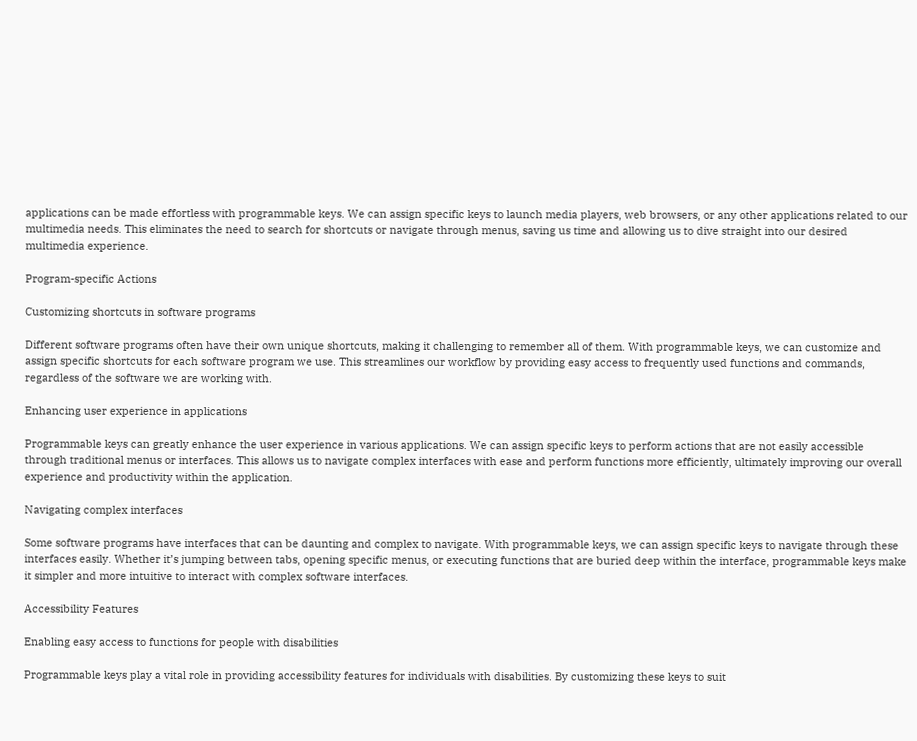applications can be made effortless with programmable keys. We can assign specific keys to launch media players, web browsers, or any other applications related to our multimedia needs. This eliminates the need to search for shortcuts or navigate through menus, saving us time and allowing us to dive straight into our desired multimedia experience.

Program-specific Actions

Customizing shortcuts in software programs

Different software programs often have their own unique shortcuts, making it challenging to remember all of them. With programmable keys, we can customize and assign specific shortcuts for each software program we use. This streamlines our workflow by providing easy access to frequently used functions and commands, regardless of the software we are working with.

Enhancing user experience in applications

Programmable keys can greatly enhance the user experience in various applications. We can assign specific keys to perform actions that are not easily accessible through traditional menus or interfaces. This allows us to navigate complex interfaces with ease and perform functions more efficiently, ultimately improving our overall experience and productivity within the application.

Navigating complex interfaces

Some software programs have interfaces that can be daunting and complex to navigate. With programmable keys, we can assign specific keys to navigate through these interfaces easily. Whether it’s jumping between tabs, opening specific menus, or executing functions that are buried deep within the interface, programmable keys make it simpler and more intuitive to interact with complex software interfaces.

Accessibility Features

Enabling easy access to functions for people with disabilities

Programmable keys play a vital role in providing accessibility features for individuals with disabilities. By customizing these keys to suit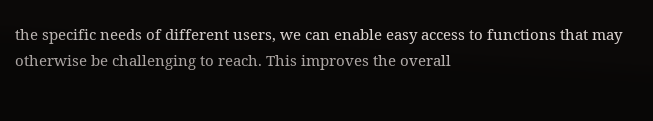the specific needs of different users, we can enable easy access to functions that may otherwise be challenging to reach. This improves the overall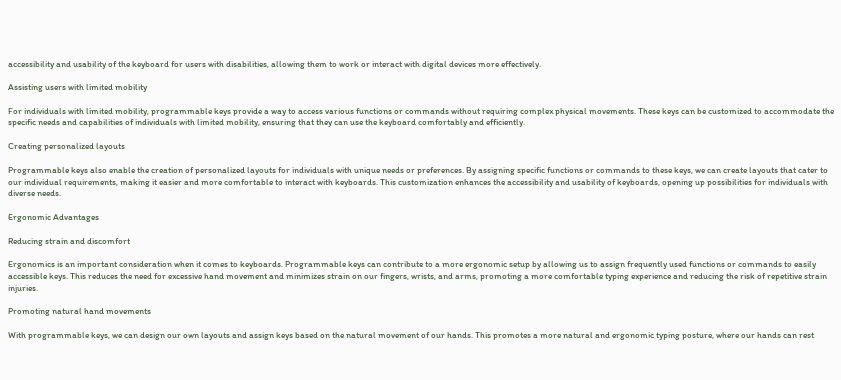accessibility and usability of the keyboard for users with disabilities, allowing them to work or interact with digital devices more effectively.

Assisting users with limited mobility

For individuals with limited mobility, programmable keys provide a way to access various functions or commands without requiring complex physical movements. These keys can be customized to accommodate the specific needs and capabilities of individuals with limited mobility, ensuring that they can use the keyboard comfortably and efficiently.

Creating personalized layouts

Programmable keys also enable the creation of personalized layouts for individuals with unique needs or preferences. By assigning specific functions or commands to these keys, we can create layouts that cater to our individual requirements, making it easier and more comfortable to interact with keyboards. This customization enhances the accessibility and usability of keyboards, opening up possibilities for individuals with diverse needs.

Ergonomic Advantages

Reducing strain and discomfort

Ergonomics is an important consideration when it comes to keyboards. Programmable keys can contribute to a more ergonomic setup by allowing us to assign frequently used functions or commands to easily accessible keys. This reduces the need for excessive hand movement and minimizes strain on our fingers, wrists, and arms, promoting a more comfortable typing experience and reducing the risk of repetitive strain injuries.

Promoting natural hand movements

With programmable keys, we can design our own layouts and assign keys based on the natural movement of our hands. This promotes a more natural and ergonomic typing posture, where our hands can rest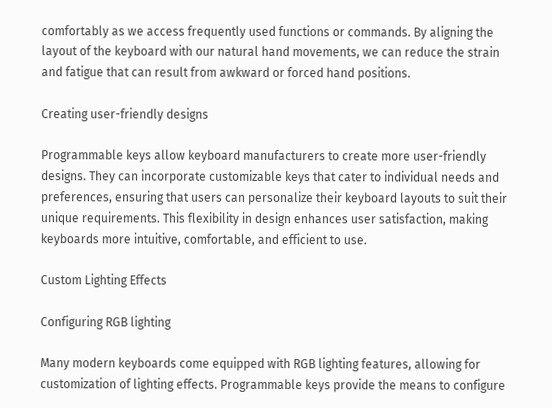comfortably as we access frequently used functions or commands. By aligning the layout of the keyboard with our natural hand movements, we can reduce the strain and fatigue that can result from awkward or forced hand positions.

Creating user-friendly designs

Programmable keys allow keyboard manufacturers to create more user-friendly designs. They can incorporate customizable keys that cater to individual needs and preferences, ensuring that users can personalize their keyboard layouts to suit their unique requirements. This flexibility in design enhances user satisfaction, making keyboards more intuitive, comfortable, and efficient to use.

Custom Lighting Effects

Configuring RGB lighting

Many modern keyboards come equipped with RGB lighting features, allowing for customization of lighting effects. Programmable keys provide the means to configure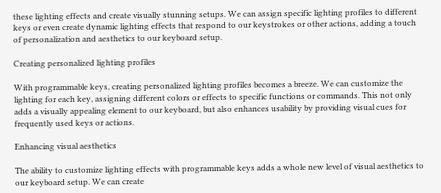these lighting effects and create visually stunning setups. We can assign specific lighting profiles to different keys or even create dynamic lighting effects that respond to our keystrokes or other actions, adding a touch of personalization and aesthetics to our keyboard setup.

Creating personalized lighting profiles

With programmable keys, creating personalized lighting profiles becomes a breeze. We can customize the lighting for each key, assigning different colors or effects to specific functions or commands. This not only adds a visually appealing element to our keyboard, but also enhances usability by providing visual cues for frequently used keys or actions.

Enhancing visual aesthetics

The ability to customize lighting effects with programmable keys adds a whole new level of visual aesthetics to our keyboard setup. We can create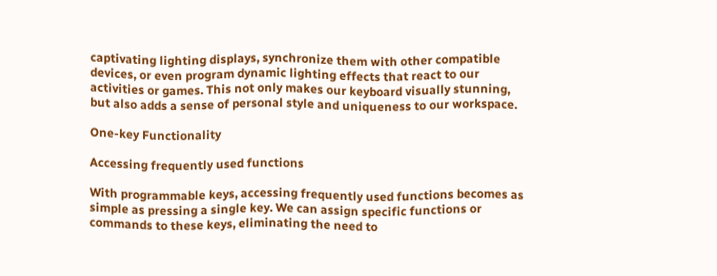captivating lighting displays, synchronize them with other compatible devices, or even program dynamic lighting effects that react to our activities or games. This not only makes our keyboard visually stunning, but also adds a sense of personal style and uniqueness to our workspace.

One-key Functionality

Accessing frequently used functions

With programmable keys, accessing frequently used functions becomes as simple as pressing a single key. We can assign specific functions or commands to these keys, eliminating the need to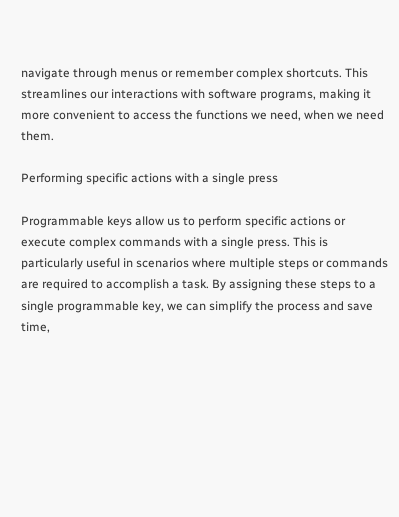navigate through menus or remember complex shortcuts. This streamlines our interactions with software programs, making it more convenient to access the functions we need, when we need them.

Performing specific actions with a single press

Programmable keys allow us to perform specific actions or execute complex commands with a single press. This is particularly useful in scenarios where multiple steps or commands are required to accomplish a task. By assigning these steps to a single programmable key, we can simplify the process and save time,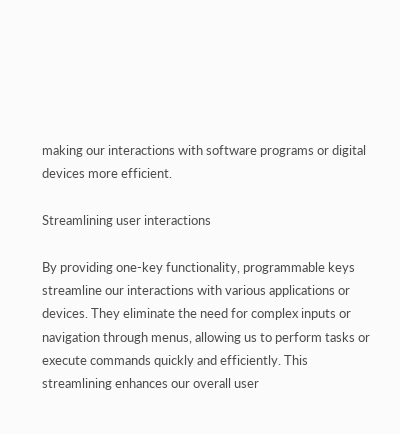making our interactions with software programs or digital devices more efficient.

Streamlining user interactions

By providing one-key functionality, programmable keys streamline our interactions with various applications or devices. They eliminate the need for complex inputs or navigation through menus, allowing us to perform tasks or execute commands quickly and efficiently. This streamlining enhances our overall user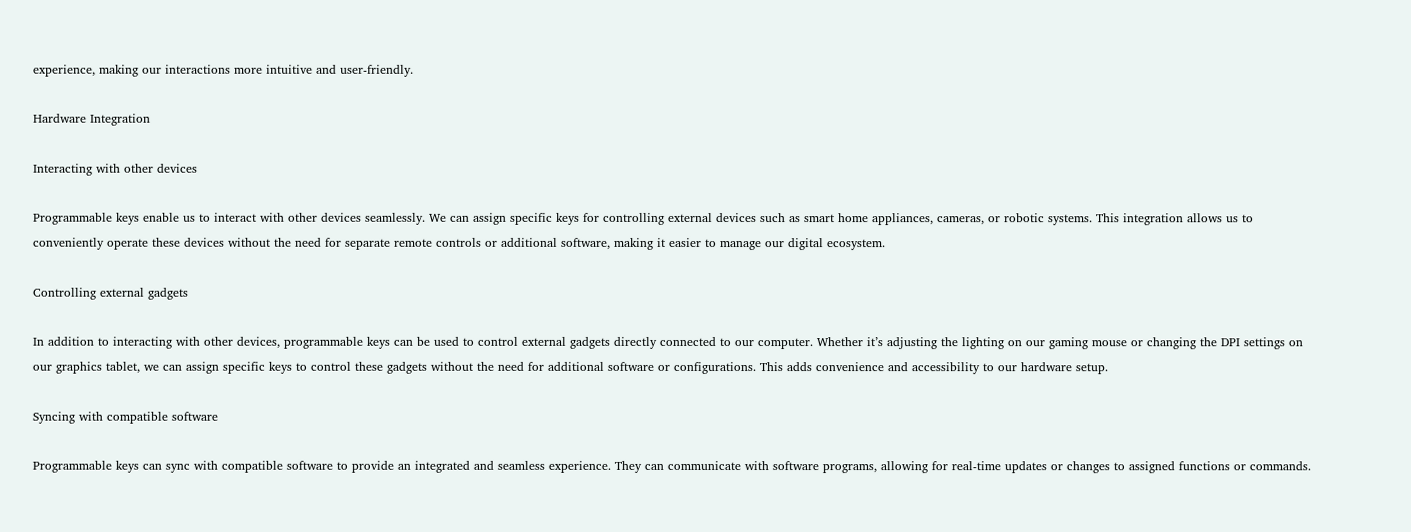experience, making our interactions more intuitive and user-friendly.

Hardware Integration

Interacting with other devices

Programmable keys enable us to interact with other devices seamlessly. We can assign specific keys for controlling external devices such as smart home appliances, cameras, or robotic systems. This integration allows us to conveniently operate these devices without the need for separate remote controls or additional software, making it easier to manage our digital ecosystem.

Controlling external gadgets

In addition to interacting with other devices, programmable keys can be used to control external gadgets directly connected to our computer. Whether it’s adjusting the lighting on our gaming mouse or changing the DPI settings on our graphics tablet, we can assign specific keys to control these gadgets without the need for additional software or configurations. This adds convenience and accessibility to our hardware setup.

Syncing with compatible software

Programmable keys can sync with compatible software to provide an integrated and seamless experience. They can communicate with software programs, allowing for real-time updates or changes to assigned functions or commands.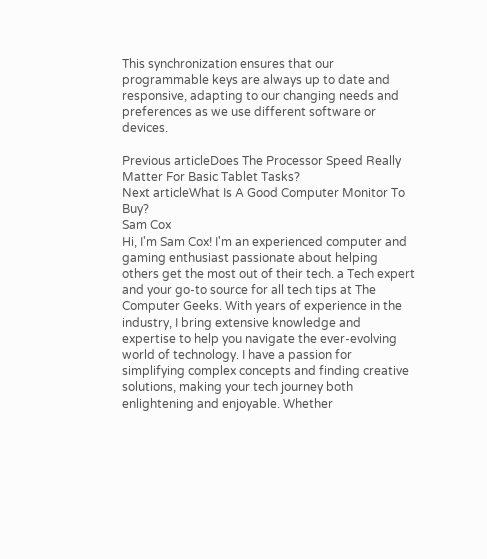This synchronization ensures that our programmable keys are always up to date and responsive, adapting to our changing needs and preferences as we use different software or devices.

Previous articleDoes The Processor Speed Really Matter For Basic Tablet Tasks?
Next articleWhat Is A Good Computer Monitor To Buy?
Sam Cox
Hi, I'm Sam Cox! I'm an experienced computer and gaming enthusiast passionate about helping others get the most out of their tech. a Tech expert and your go-to source for all tech tips at The Computer Geeks. With years of experience in the industry, I bring extensive knowledge and expertise to help you navigate the ever-evolving world of technology. I have a passion for simplifying complex concepts and finding creative solutions, making your tech journey both enlightening and enjoyable. Whether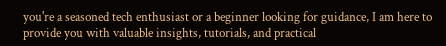you're a seasoned tech enthusiast or a beginner looking for guidance, I am here to provide you with valuable insights, tutorials, and practical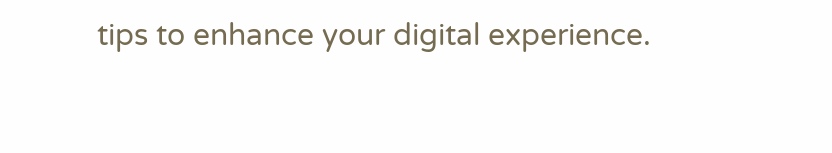tips to enhance your digital experience.